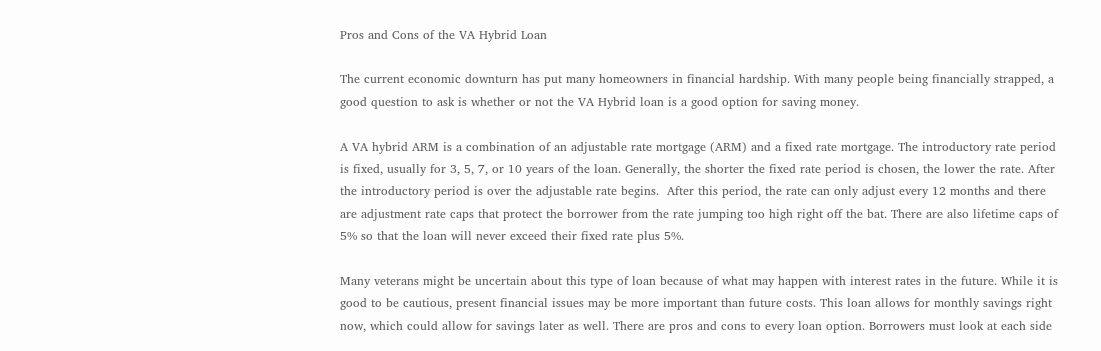Pros and Cons of the VA Hybrid Loan

The current economic downturn has put many homeowners in financial hardship. With many people being financially strapped, a good question to ask is whether or not the VA Hybrid loan is a good option for saving money.

A VA hybrid ARM is a combination of an adjustable rate mortgage (ARM) and a fixed rate mortgage. The introductory rate period is fixed, usually for 3, 5, 7, or 10 years of the loan. Generally, the shorter the fixed rate period is chosen, the lower the rate. After the introductory period is over the adjustable rate begins.  After this period, the rate can only adjust every 12 months and there are adjustment rate caps that protect the borrower from the rate jumping too high right off the bat. There are also lifetime caps of 5% so that the loan will never exceed their fixed rate plus 5%.

Many veterans might be uncertain about this type of loan because of what may happen with interest rates in the future. While it is good to be cautious, present financial issues may be more important than future costs. This loan allows for monthly savings right now, which could allow for savings later as well. There are pros and cons to every loan option. Borrowers must look at each side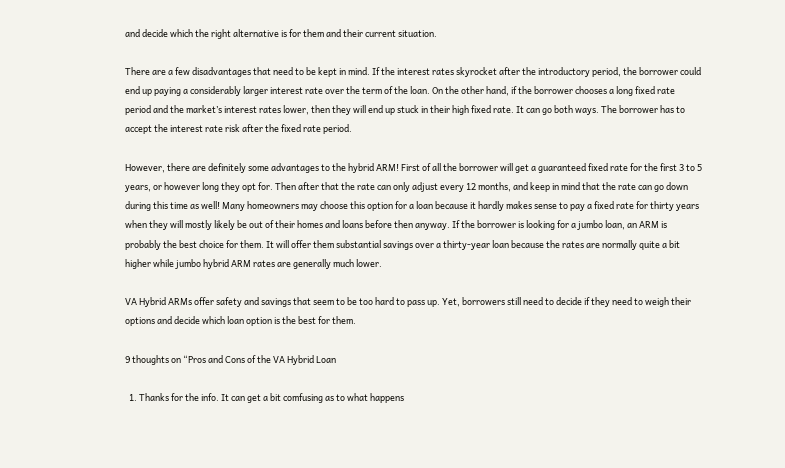and decide which the right alternative is for them and their current situation.

There are a few disadvantages that need to be kept in mind. If the interest rates skyrocket after the introductory period, the borrower could end up paying a considerably larger interest rate over the term of the loan. On the other hand, if the borrower chooses a long fixed rate period and the market’s interest rates lower, then they will end up stuck in their high fixed rate. It can go both ways. The borrower has to accept the interest rate risk after the fixed rate period.

However, there are definitely some advantages to the hybrid ARM! First of all the borrower will get a guaranteed fixed rate for the first 3 to 5 years, or however long they opt for. Then after that the rate can only adjust every 12 months, and keep in mind that the rate can go down during this time as well! Many homeowners may choose this option for a loan because it hardly makes sense to pay a fixed rate for thirty years when they will mostly likely be out of their homes and loans before then anyway. If the borrower is looking for a jumbo loan, an ARM is probably the best choice for them. It will offer them substantial savings over a thirty-year loan because the rates are normally quite a bit higher while jumbo hybrid ARM rates are generally much lower.

VA Hybrid ARMs offer safety and savings that seem to be too hard to pass up. Yet, borrowers still need to decide if they need to weigh their options and decide which loan option is the best for them.

9 thoughts on “Pros and Cons of the VA Hybrid Loan

  1. Thanks for the info. It can get a bit comfusing as to what happens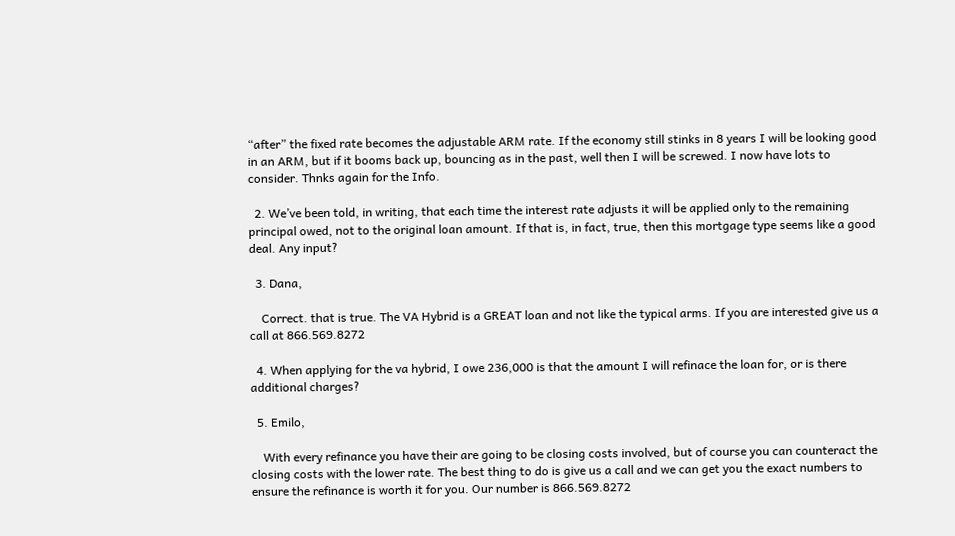“after” the fixed rate becomes the adjustable ARM rate. If the economy still stinks in 8 years I will be looking good in an ARM, but if it booms back up, bouncing as in the past, well then I will be screwed. I now have lots to consider. Thnks again for the Info.

  2. We’ve been told, in writing, that each time the interest rate adjusts it will be applied only to the remaining principal owed, not to the original loan amount. If that is, in fact, true, then this mortgage type seems like a good deal. Any input?

  3. Dana,

    Correct. that is true. The VA Hybrid is a GREAT loan and not like the typical arms. If you are interested give us a call at 866.569.8272

  4. When applying for the va hybrid, I owe 236,000 is that the amount I will refinace the loan for, or is there additional charges?

  5. Emilo,

    With every refinance you have their are going to be closing costs involved, but of course you can counteract the closing costs with the lower rate. The best thing to do is give us a call and we can get you the exact numbers to ensure the refinance is worth it for you. Our number is 866.569.8272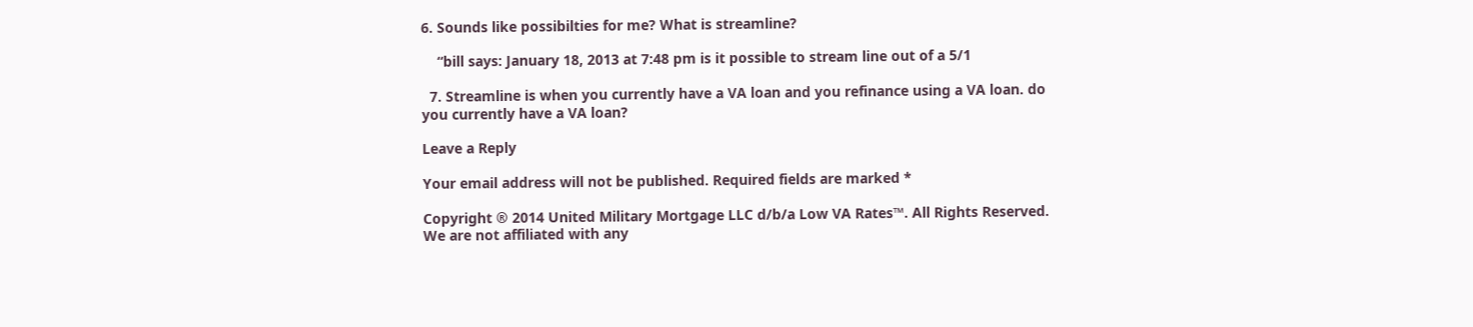6. Sounds like possibilties for me? What is streamline?

    “bill says: January 18, 2013 at 7:48 pm is it possible to stream line out of a 5/1

  7. Streamline is when you currently have a VA loan and you refinance using a VA loan. do you currently have a VA loan?

Leave a Reply

Your email address will not be published. Required fields are marked *

Copyright ® 2014 United Military Mortgage LLC d/b/a Low VA Rates™. All Rights Reserved. We are not affiliated with any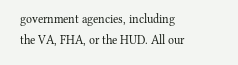government agencies, including the VA, FHA, or the HUD. All our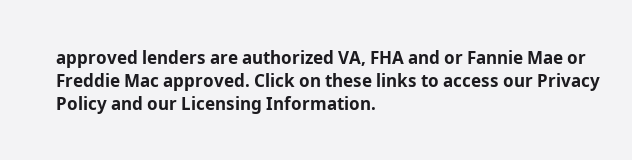approved lenders are authorized VA, FHA and or Fannie Mae or Freddie Mac approved. Click on these links to access our Privacy Policy and our Licensing Information.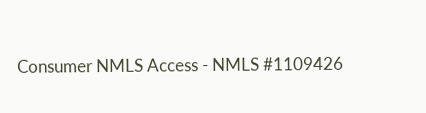Consumer NMLS Access - NMLS #1109426